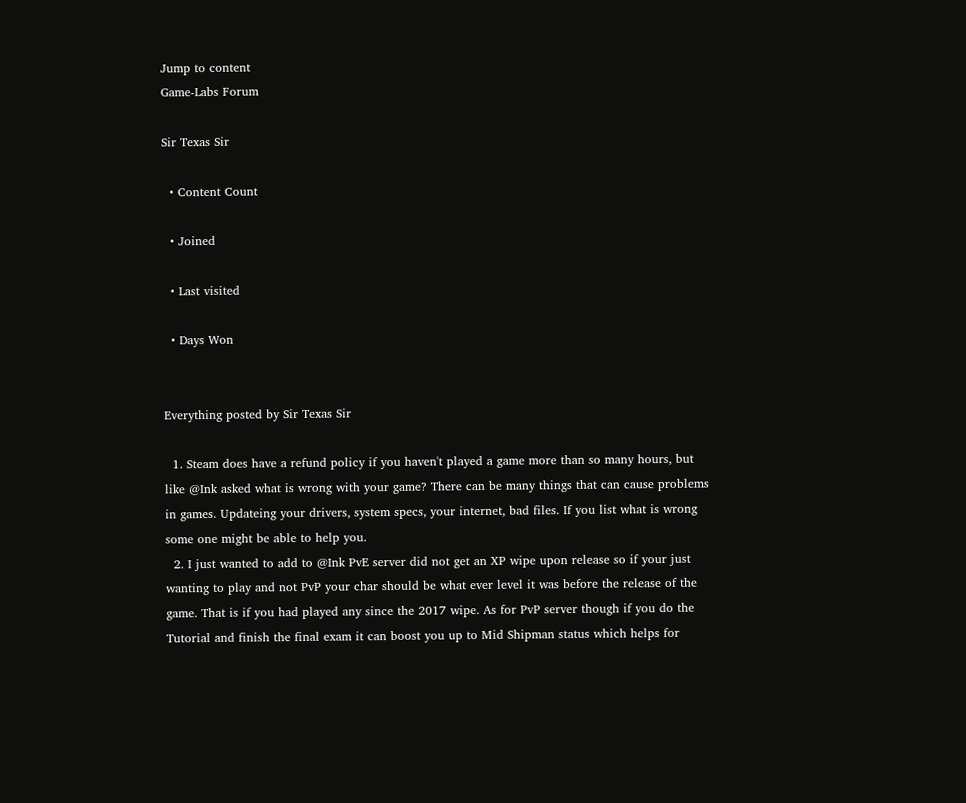Jump to content
Game-Labs Forum

Sir Texas Sir

  • Content Count

  • Joined

  • Last visited

  • Days Won


Everything posted by Sir Texas Sir

  1. Steam does have a refund policy if you haven't played a game more than so many hours, but like @Ink asked what is wrong with your game? There can be many things that can cause problems in games. Updateing your drivers, system specs, your internet, bad files. If you list what is wrong some one might be able to help you.
  2. I just wanted to add to @Ink PvE server did not get an XP wipe upon release so if your just wanting to play and not PvP your char should be what ever level it was before the release of the game. That is if you had played any since the 2017 wipe. As for PvP server though if you do the Tutorial and finish the final exam it can boost you up to Mid Shipman status which helps for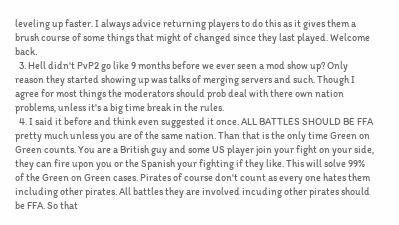leveling up faster. I always advice returning players to do this as it gives them a brush course of some things that might of changed since they last played. Welcome back.
  3. Hell didn't PvP2 go like 9 months before we ever seen a mod show up? Only reason they started showing up was talks of merging servers and such. Though I agree for most things the moderators should prob deal with there own nation problems, unless it's a big time break in the rules.
  4. I said it before and think even suggested it once. ALL BATTLES SHOULD BE FFA pretty much unless you are of the same nation. Than that is the only time Green on Green counts. You are a British guy and some US player join your fight on your side, they can fire upon you or the Spanish your fighting if they like. This will solve 99% of the Green on Green cases. Pirates of course don't count as every one hates them including other pirates. All battles they are involved incuding other pirates should be FFA. So that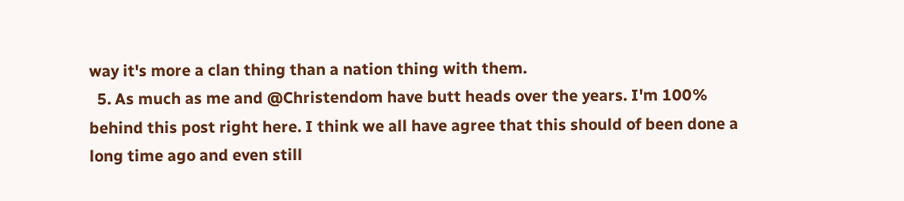way it's more a clan thing than a nation thing with them.
  5. As much as me and @Christendom have butt heads over the years. I'm 100% behind this post right here. I think we all have agree that this should of been done a long time ago and even still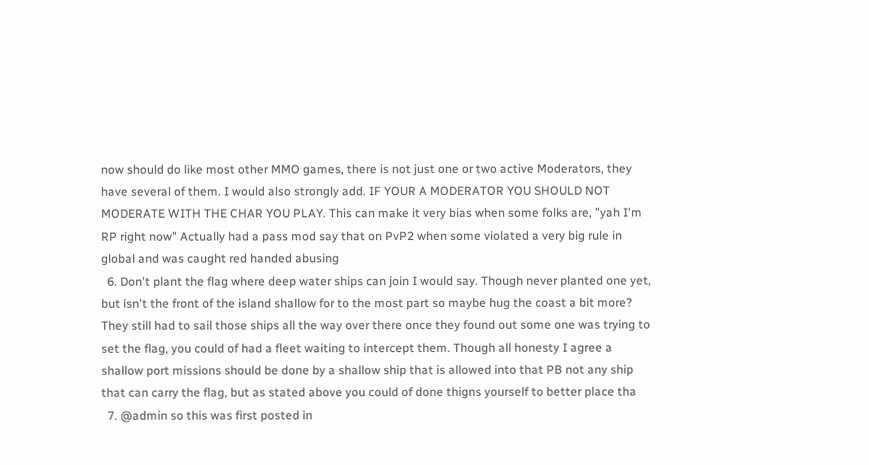now should do like most other MMO games, there is not just one or two active Moderators, they have several of them. I would also strongly add. IF YOUR A MODERATOR YOU SHOULD NOT MODERATE WITH THE CHAR YOU PLAY. This can make it very bias when some folks are, "yah I'm RP right now" Actually had a pass mod say that on PvP2 when some violated a very big rule in global and was caught red handed abusing
  6. Don't plant the flag where deep water ships can join I would say. Though never planted one yet, but isn't the front of the island shallow for to the most part so maybe hug the coast a bit more? They still had to sail those ships all the way over there once they found out some one was trying to set the flag, you could of had a fleet waiting to intercept them. Though all honesty I agree a shallow port missions should be done by a shallow ship that is allowed into that PB not any ship that can carry the flag, but as stated above you could of done thigns yourself to better place tha
  7. @admin so this was first posted in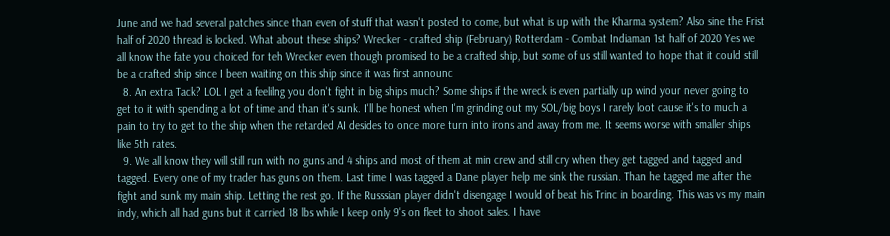June and we had several patches since than even of stuff that wasn't posted to come, but what is up with the Kharma system? Also sine the Frist half of 2020 thread is locked. What about these ships? Wrecker - crafted ship (February) Rotterdam - Combat Indiaman 1st half of 2020 Yes we all know the fate you choiced for teh Wrecker even though promised to be a crafted ship, but some of us still wanted to hope that it could still be a crafted ship since I been waiting on this ship since it was first announc
  8. An extra Tack? LOL I get a feelilng you don't fight in big ships much? Some ships if the wreck is even partially up wind your never going to get to it with spending a lot of time and than it's sunk. I'll be honest when I'm grinding out my SOL/big boys I rarely loot cause it's to much a pain to try to get to the ship when the retarded AI desides to once more turn into irons and away from me. It seems worse with smaller ships like 5th rates.
  9. We all know they will still run with no guns and 4 ships and most of them at min crew and still cry when they get tagged and tagged and tagged. Every one of my trader has guns on them. Last time I was tagged a Dane player help me sink the russian. Than he tagged me after the fight and sunk my main ship. Letting the rest go. If the Russsian player didn't disengage I would of beat his Trinc in boarding. This was vs my main indy, which all had guns but it carried 18 lbs while I keep only 9's on fleet to shoot sales. I have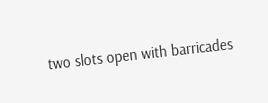two slots open with barricades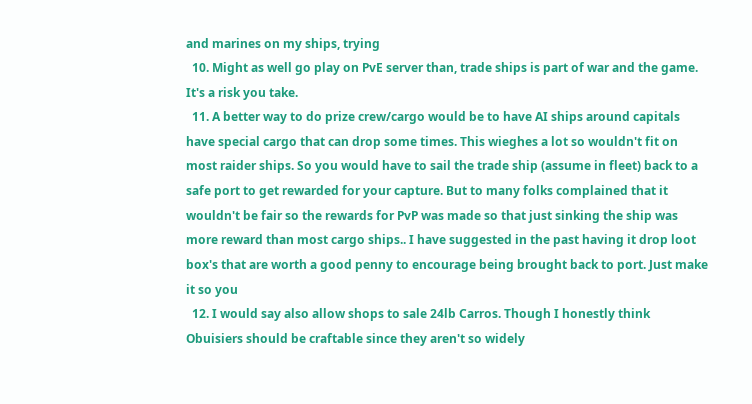and marines on my ships, trying
  10. Might as well go play on PvE server than, trade ships is part of war and the game. It's a risk you take.
  11. A better way to do prize crew/cargo would be to have AI ships around capitals have special cargo that can drop some times. This wieghes a lot so wouldn't fit on most raider ships. So you would have to sail the trade ship (assume in fleet) back to a safe port to get rewarded for your capture. But to many folks complained that it wouldn't be fair so the rewards for PvP was made so that just sinking the ship was more reward than most cargo ships.. I have suggested in the past having it drop loot box's that are worth a good penny to encourage being brought back to port. Just make it so you
  12. I would say also allow shops to sale 24lb Carros. Though I honestly think Obuisiers should be craftable since they aren't so widely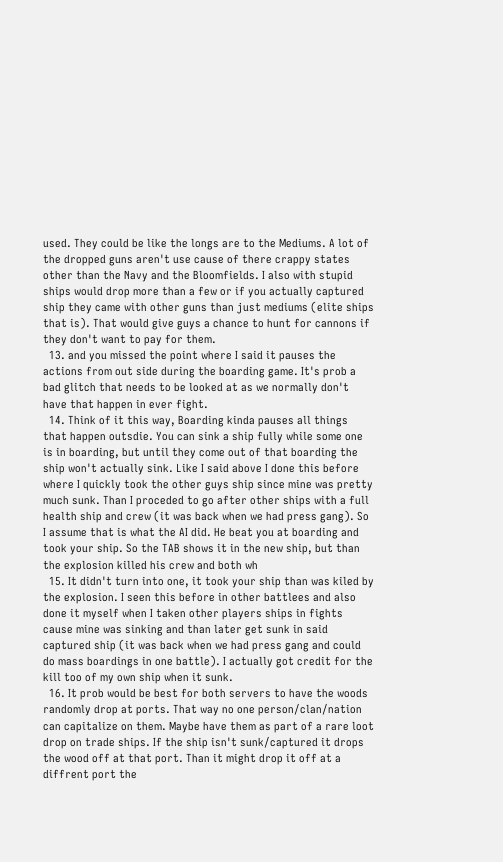used. They could be like the longs are to the Mediums. A lot of the dropped guns aren't use cause of there crappy states other than the Navy and the Bloomfields. I also with stupid ships would drop more than a few or if you actually captured ship they came with other guns than just mediums (elite ships that is). That would give guys a chance to hunt for cannons if they don't want to pay for them.
  13. and you missed the point where I said it pauses the actions from out side during the boarding game. It's prob a bad glitch that needs to be looked at as we normally don't have that happen in ever fight.
  14. Think of it this way, Boarding kinda pauses all things that happen outsdie. You can sink a ship fully while some one is in boarding, but until they come out of that boarding the ship won't actually sink. Like I said above I done this before where I quickly took the other guys ship since mine was pretty much sunk. Than I proceded to go after other ships with a full health ship and crew (it was back when we had press gang). So I assume that is what the AI did. He beat you at boarding and took your ship. So the TAB shows it in the new ship, but than the explosion killed his crew and both wh
  15. It didn't turn into one, it took your ship than was kiled by the explosion. I seen this before in other battlees and also done it myself when I taken other players ships in fights cause mine was sinking and than later get sunk in said captured ship (it was back when we had press gang and could do mass boardings in one battle). I actually got credit for the kill too of my own ship when it sunk.
  16. It prob would be best for both servers to have the woods randomly drop at ports. That way no one person/clan/nation can capitalize on them. Maybe have them as part of a rare loot drop on trade ships. If the ship isn't sunk/captured it drops the wood off at that port. Than it might drop it off at a diffrent port the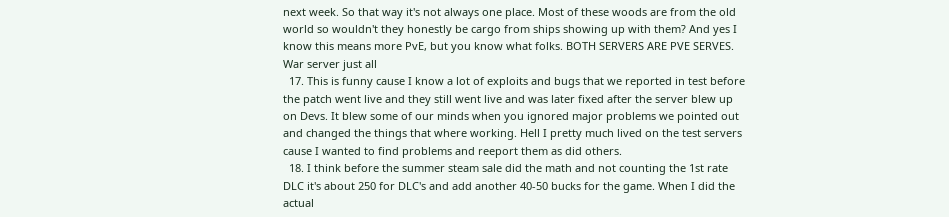next week. So that way it's not always one place. Most of these woods are from the old world so wouldn't they honestly be cargo from ships showing up with them? And yes I know this means more PvE, but you know what folks. BOTH SERVERS ARE PVE SERVES. War server just all
  17. This is funny cause I know a lot of exploits and bugs that we reported in test before the patch went live and they still went live and was later fixed after the server blew up on Devs. It blew some of our minds when you ignored major problems we pointed out and changed the things that where working. Hell I pretty much lived on the test servers cause I wanted to find problems and reeport them as did others.
  18. I think before the summer steam sale did the math and not counting the 1st rate DLC it's about 250 for DLC's and add another 40-50 bucks for the game. When I did the actual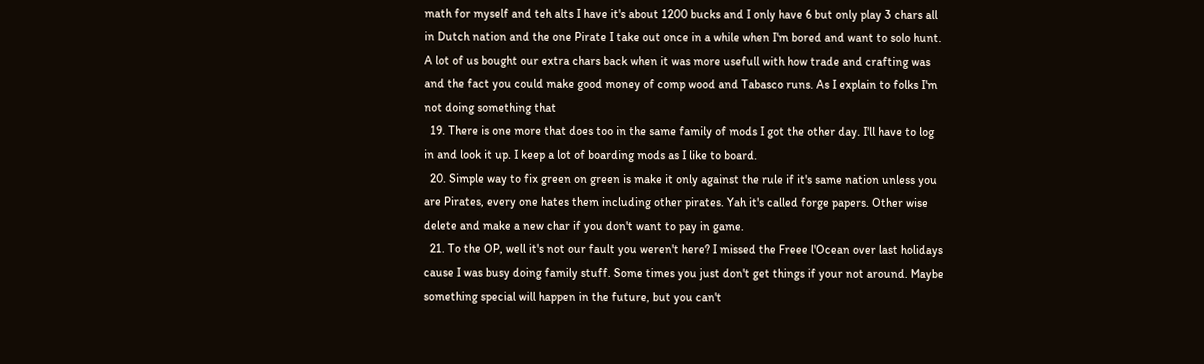math for myself and teh alts I have it's about 1200 bucks and I only have 6 but only play 3 chars all in Dutch nation and the one Pirate I take out once in a while when I'm bored and want to solo hunt. A lot of us bought our extra chars back when it was more usefull with how trade and crafting was and the fact you could make good money of comp wood and Tabasco runs. As I explain to folks I'm not doing something that
  19. There is one more that does too in the same family of mods I got the other day. I'll have to log in and look it up. I keep a lot of boarding mods as I like to board.
  20. Simple way to fix green on green is make it only against the rule if it's same nation unless you are Pirates, every one hates them including other pirates. Yah it's called forge papers. Other wise delete and make a new char if you don't want to pay in game.
  21. To the OP, well it's not our fault you weren't here? I missed the Freee l'Ocean over last holidays cause I was busy doing family stuff. Some times you just don't get things if your not around. Maybe something special will happen in the future, but you can't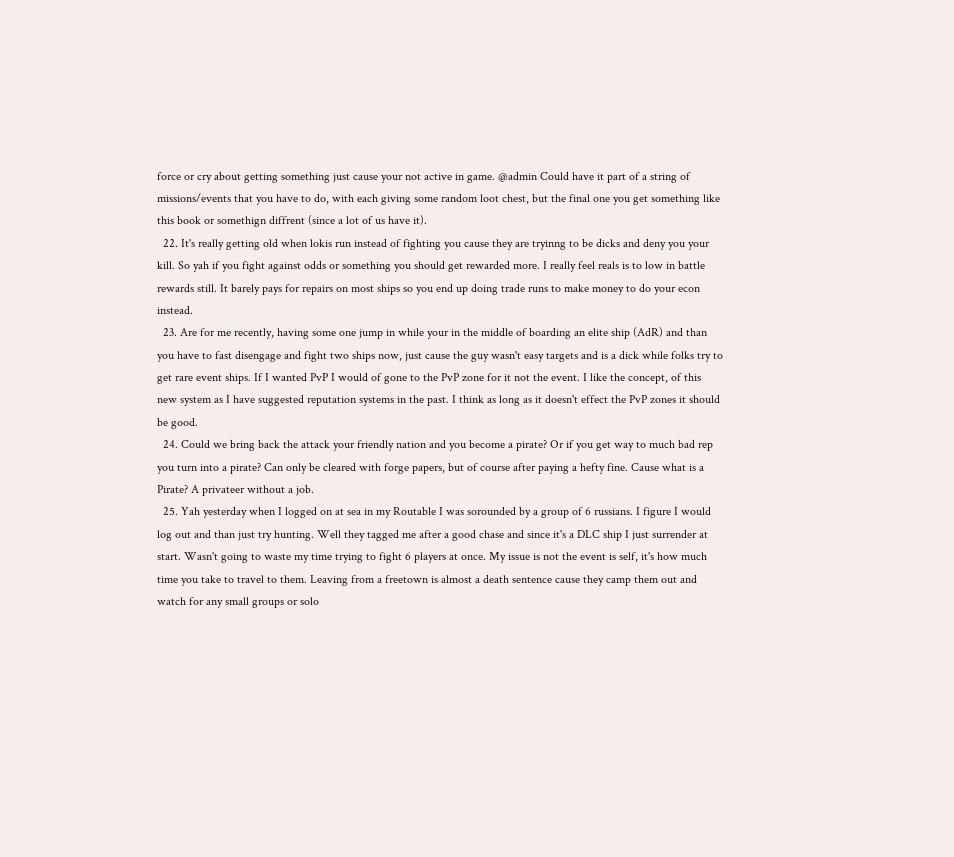force or cry about getting something just cause your not active in game. @admin Could have it part of a string of missions/events that you have to do, with each giving some random loot chest, but the final one you get something like this book or somethign diffrent (since a lot of us have it).
  22. It's really getting old when lokis run instead of fighting you cause they are tryinng to be dicks and deny you your kill. So yah if you fight against odds or something you should get rewarded more. I really feel reals is to low in battle rewards still. It barely pays for repairs on most ships so you end up doing trade runs to make money to do your econ instead.
  23. Are for me recently, having some one jump in while your in the middle of boarding an elite ship (AdR) and than you have to fast disengage and fight two ships now, just cause the guy wasn't easy targets and is a dick while folks try to get rare event ships. If I wanted PvP I would of gone to the PvP zone for it not the event. I like the concept, of this new system as I have suggested reputation systems in the past. I think as long as it doesn't effect the PvP zones it should be good.
  24. Could we bring back the attack your friendly nation and you become a pirate? Or if you get way to much bad rep you turn into a pirate? Can only be cleared with forge papers, but of course after paying a hefty fine. Cause what is a Pirate? A privateer without a job.
  25. Yah yesterday when I logged on at sea in my Routable I was sorounded by a group of 6 russians. I figure I would log out and than just try hunting. Well they tagged me after a good chase and since it's a DLC ship I just surrender at start. Wasn't going to waste my time trying to fight 6 players at once. My issue is not the event is self, it's how much time you take to travel to them. Leaving from a freetown is almost a death sentence cause they camp them out and watch for any small groups or solo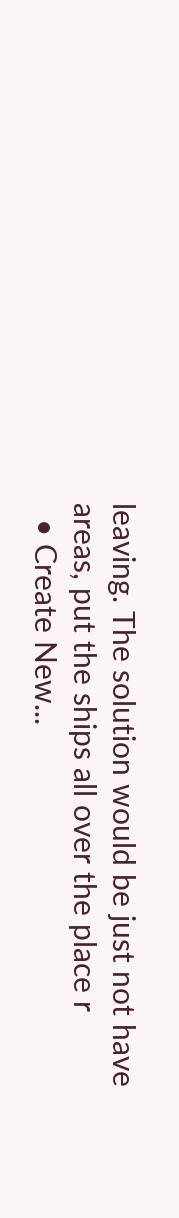leaving. The solution would be just not have areas, put the ships all over the place r
  • Create New...